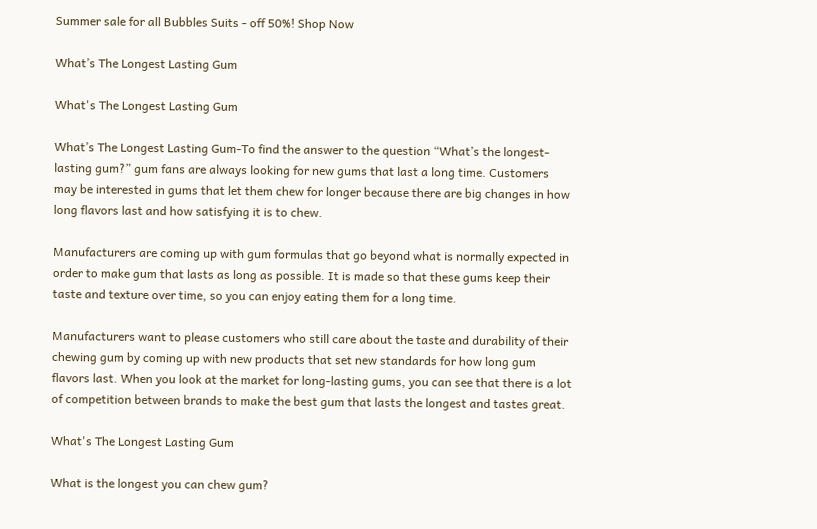Summer sale for all Bubbles Suits - off 50%! Shop Now

What’s The Longest Lasting Gum

What's The Longest Lasting Gum

What’s The Longest Lasting Gum-To find the answer to the question “What’s the longest-lasting gum?” gum fans are always looking for new gums that last a long time. Customers may be interested in gums that let them chew for longer because there are big changes in how long flavors last and how satisfying it is to chew.

Manufacturers are coming up with gum formulas that go beyond what is normally expected in order to make gum that lasts as long as possible. It is made so that these gums keep their taste and texture over time, so you can enjoy eating them for a long time.

Manufacturers want to please customers who still care about the taste and durability of their chewing gum by coming up with new products that set new standards for how long gum flavors last. When you look at the market for long-lasting gums, you can see that there is a lot of competition between brands to make the best gum that lasts the longest and tastes great.

What's The Longest Lasting Gum

What is the longest you can chew gum?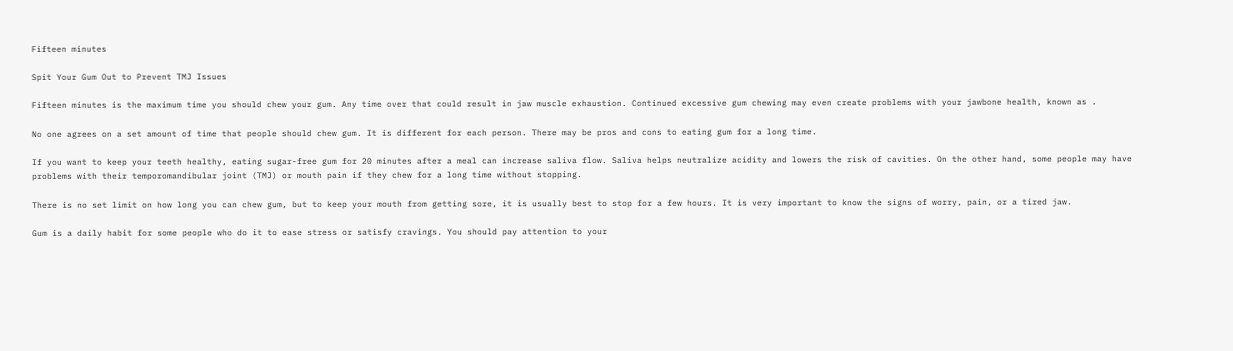Fifteen minutes

Spit Your Gum Out to Prevent TMJ Issues

Fifteen minutes is the maximum time you should chew your gum. Any time over that could result in jaw muscle exhaustion. Continued excessive gum chewing may even create problems with your jawbone health, known as .

No one agrees on a set amount of time that people should chew gum. It is different for each person. There may be pros and cons to eating gum for a long time.

If you want to keep your teeth healthy, eating sugar-free gum for 20 minutes after a meal can increase saliva flow. Saliva helps neutralize acidity and lowers the risk of cavities. On the other hand, some people may have problems with their temporomandibular joint (TMJ) or mouth pain if they chew for a long time without stopping.

There is no set limit on how long you can chew gum, but to keep your mouth from getting sore, it is usually best to stop for a few hours. It is very important to know the signs of worry, pain, or a tired jaw.

Gum is a daily habit for some people who do it to ease stress or satisfy cravings. You should pay attention to your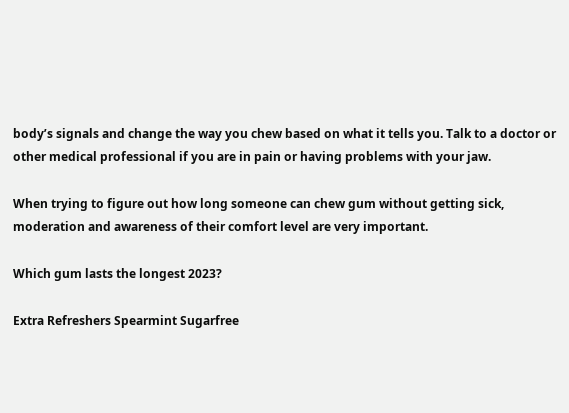body’s signals and change the way you chew based on what it tells you. Talk to a doctor or other medical professional if you are in pain or having problems with your jaw.

When trying to figure out how long someone can chew gum without getting sick, moderation and awareness of their comfort level are very important.

Which gum lasts the longest 2023?

Extra Refreshers Spearmint Sugarfree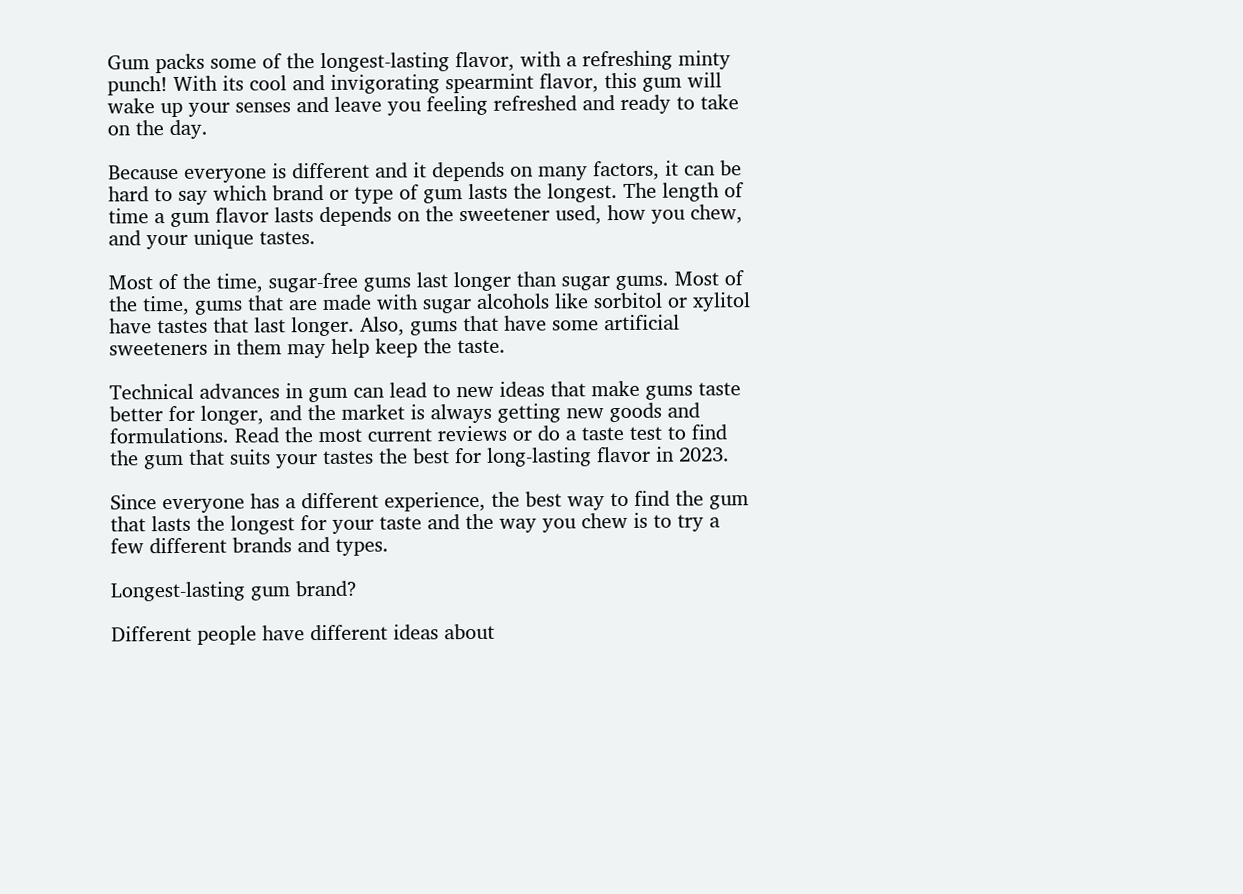Gum packs some of the longest-lasting flavor, with a refreshing minty punch! With its cool and invigorating spearmint flavor, this gum will wake up your senses and leave you feeling refreshed and ready to take on the day.

Because everyone is different and it depends on many factors, it can be hard to say which brand or type of gum lasts the longest. The length of time a gum flavor lasts depends on the sweetener used, how you chew, and your unique tastes.

Most of the time, sugar-free gums last longer than sugar gums. Most of the time, gums that are made with sugar alcohols like sorbitol or xylitol have tastes that last longer. Also, gums that have some artificial sweeteners in them may help keep the taste.

Technical advances in gum can lead to new ideas that make gums taste better for longer, and the market is always getting new goods and formulations. Read the most current reviews or do a taste test to find the gum that suits your tastes the best for long-lasting flavor in 2023.

Since everyone has a different experience, the best way to find the gum that lasts the longest for your taste and the way you chew is to try a few different brands and types.

Longest-lasting gum brand?

Different people have different ideas about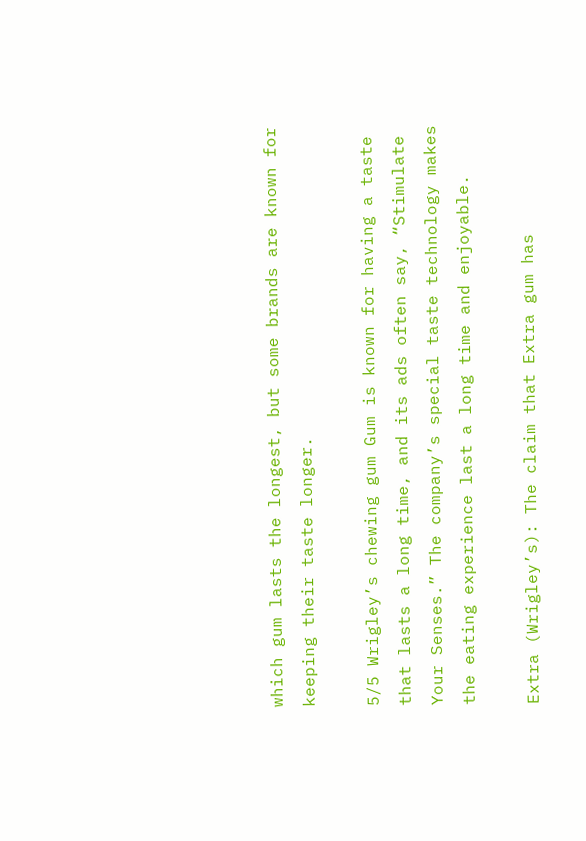which gum lasts the longest, but some brands are known for keeping their taste longer.

5/5 Wrigley’s chewing gum Gum is known for having a taste that lasts a long time, and its ads often say, “Stimulate Your Senses.” The company’s special taste technology makes the eating experience last a long time and enjoyable.

Extra (Wrigley’s): The claim that Extra gum has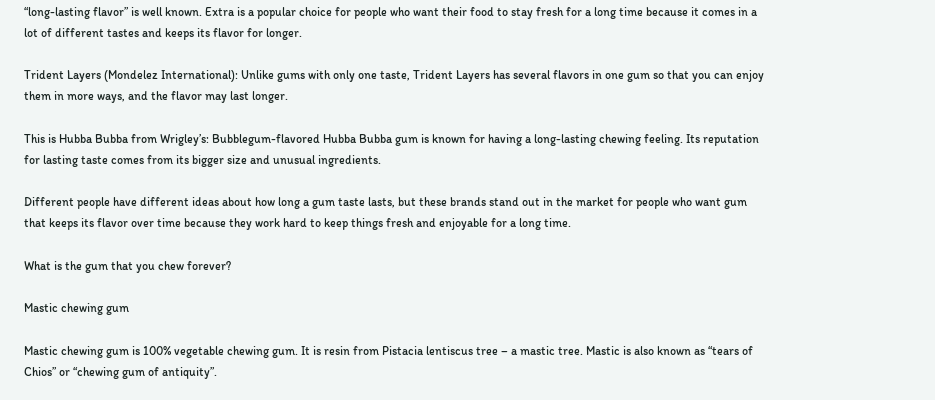“long-lasting flavor” is well known. Extra is a popular choice for people who want their food to stay fresh for a long time because it comes in a lot of different tastes and keeps its flavor for longer.

Trident Layers (Mondelez International): Unlike gums with only one taste, Trident Layers has several flavors in one gum so that you can enjoy them in more ways, and the flavor may last longer.

This is Hubba Bubba from Wrigley’s: Bubblegum-flavored Hubba Bubba gum is known for having a long-lasting chewing feeling. Its reputation for lasting taste comes from its bigger size and unusual ingredients.

Different people have different ideas about how long a gum taste lasts, but these brands stand out in the market for people who want gum that keeps its flavor over time because they work hard to keep things fresh and enjoyable for a long time.

What is the gum that you chew forever?

Mastic chewing gum

Mastic chewing gum is 100% vegetable chewing gum. It is resin from Pistacia lentiscus tree – a mastic tree. Mastic is also known as “tears of Chios” or “chewing gum of antiquity”.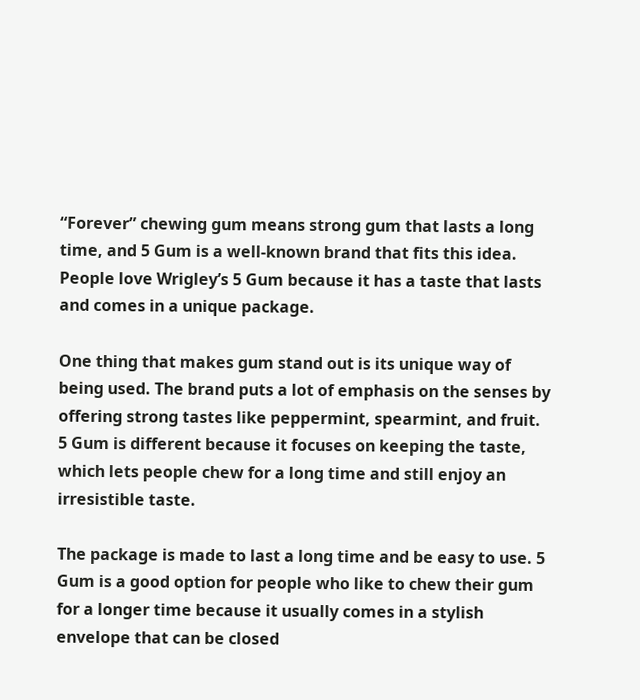“Forever” chewing gum means strong gum that lasts a long time, and 5 Gum is a well-known brand that fits this idea. People love Wrigley’s 5 Gum because it has a taste that lasts and comes in a unique package.

One thing that makes gum stand out is its unique way of being used. The brand puts a lot of emphasis on the senses by offering strong tastes like peppermint, spearmint, and fruit. 5 Gum is different because it focuses on keeping the taste, which lets people chew for a long time and still enjoy an irresistible taste.

The package is made to last a long time and be easy to use. 5 Gum is a good option for people who like to chew their gum for a longer time because it usually comes in a stylish envelope that can be closed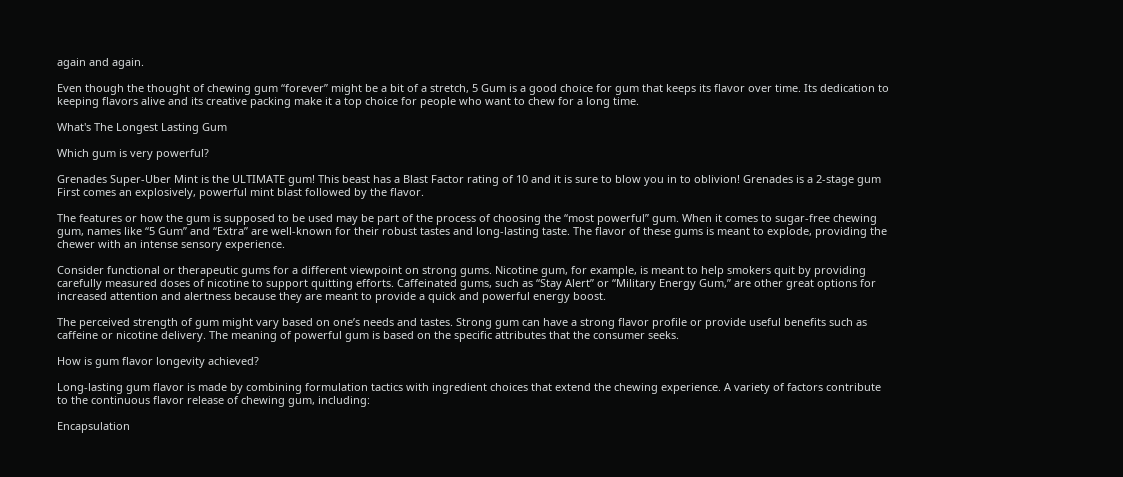again and again.

Even though the thought of chewing gum “forever” might be a bit of a stretch, 5 Gum is a good choice for gum that keeps its flavor over time. Its dedication to keeping flavors alive and its creative packing make it a top choice for people who want to chew for a long time.

What's The Longest Lasting Gum

Which gum is very powerful?

Grenades Super-Uber Mint is the ULTIMATE gum! This beast has a Blast Factor rating of 10 and it is sure to blow you in to oblivion! Grenades is a 2-stage gum First comes an explosively, powerful mint blast followed by the flavor.

The features or how the gum is supposed to be used may be part of the process of choosing the “most powerful” gum. When it comes to sugar-free chewing gum, names like “5 Gum” and “Extra” are well-known for their robust tastes and long-lasting taste. The flavor of these gums is meant to explode, providing the chewer with an intense sensory experience.

Consider functional or therapeutic gums for a different viewpoint on strong gums. Nicotine gum, for example, is meant to help smokers quit by providing carefully measured doses of nicotine to support quitting efforts. Caffeinated gums, such as “Stay Alert” or “Military Energy Gum,” are other great options for increased attention and alertness because they are meant to provide a quick and powerful energy boost.

The perceived strength of gum might vary based on one’s needs and tastes. Strong gum can have a strong flavor profile or provide useful benefits such as caffeine or nicotine delivery. The meaning of powerful gum is based on the specific attributes that the consumer seeks.

How is gum flavor longevity achieved?

Long-lasting gum flavor is made by combining formulation tactics with ingredient choices that extend the chewing experience. A variety of factors contribute to the continuous flavor release of chewing gum, including:

Encapsulation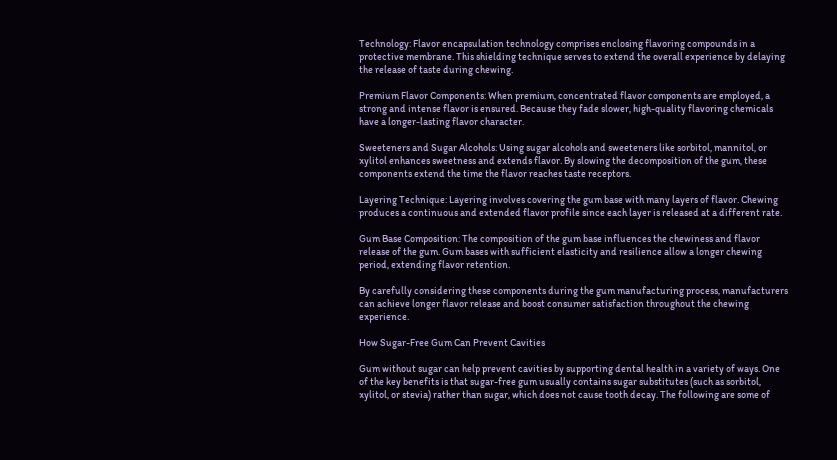Technology: Flavor encapsulation technology comprises enclosing flavoring compounds in a protective membrane. This shielding technique serves to extend the overall experience by delaying the release of taste during chewing.

Premium Flavor Components: When premium, concentrated flavor components are employed, a strong and intense flavor is ensured. Because they fade slower, high-quality flavoring chemicals have a longer-lasting flavor character.

Sweeteners and Sugar Alcohols: Using sugar alcohols and sweeteners like sorbitol, mannitol, or xylitol enhances sweetness and extends flavor. By slowing the decomposition of the gum, these components extend the time the flavor reaches taste receptors.

Layering Technique: Layering involves covering the gum base with many layers of flavor. Chewing produces a continuous and extended flavor profile since each layer is released at a different rate.

Gum Base Composition: The composition of the gum base influences the chewiness and flavor release of the gum. Gum bases with sufficient elasticity and resilience allow a longer chewing period, extending flavor retention.

By carefully considering these components during the gum manufacturing process, manufacturers can achieve longer flavor release and boost consumer satisfaction throughout the chewing experience.

How Sugar-Free Gum Can Prevent Cavities

Gum without sugar can help prevent cavities by supporting dental health in a variety of ways. One of the key benefits is that sugar-free gum usually contains sugar substitutes (such as sorbitol, xylitol, or stevia) rather than sugar, which does not cause tooth decay. The following are some of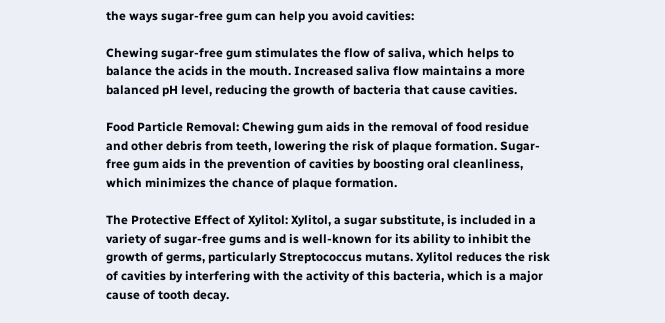the ways sugar-free gum can help you avoid cavities:

Chewing sugar-free gum stimulates the flow of saliva, which helps to balance the acids in the mouth. Increased saliva flow maintains a more balanced pH level, reducing the growth of bacteria that cause cavities.

Food Particle Removal: Chewing gum aids in the removal of food residue and other debris from teeth, lowering the risk of plaque formation. Sugar-free gum aids in the prevention of cavities by boosting oral cleanliness, which minimizes the chance of plaque formation.

The Protective Effect of Xylitol: Xylitol, a sugar substitute, is included in a variety of sugar-free gums and is well-known for its ability to inhibit the growth of germs, particularly Streptococcus mutans. Xylitol reduces the risk of cavities by interfering with the activity of this bacteria, which is a major cause of tooth decay.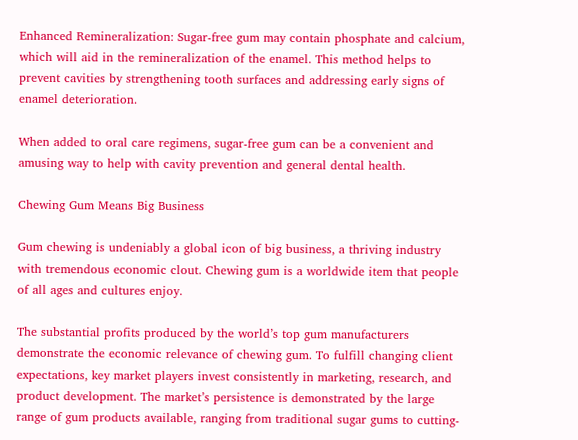Enhanced Remineralization: Sugar-free gum may contain phosphate and calcium, which will aid in the remineralization of the enamel. This method helps to prevent cavities by strengthening tooth surfaces and addressing early signs of enamel deterioration.

When added to oral care regimens, sugar-free gum can be a convenient and amusing way to help with cavity prevention and general dental health.

Chewing Gum Means Big Business

Gum chewing is undeniably a global icon of big business, a thriving industry with tremendous economic clout. Chewing gum is a worldwide item that people of all ages and cultures enjoy.

The substantial profits produced by the world’s top gum manufacturers demonstrate the economic relevance of chewing gum. To fulfill changing client expectations, key market players invest consistently in marketing, research, and product development. The market’s persistence is demonstrated by the large range of gum products available, ranging from traditional sugar gums to cutting-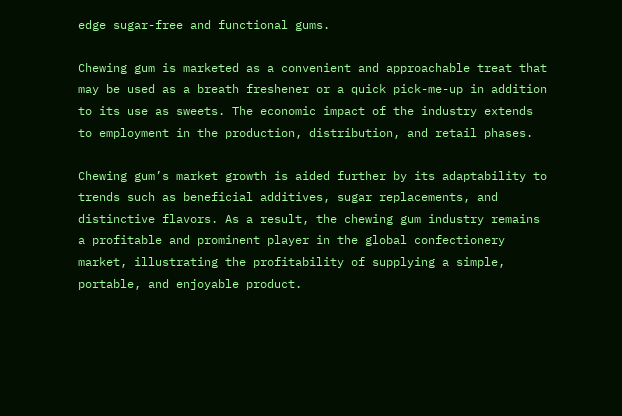edge sugar-free and functional gums.

Chewing gum is marketed as a convenient and approachable treat that may be used as a breath freshener or a quick pick-me-up in addition to its use as sweets. The economic impact of the industry extends to employment in the production, distribution, and retail phases.

Chewing gum’s market growth is aided further by its adaptability to trends such as beneficial additives, sugar replacements, and distinctive flavors. As a result, the chewing gum industry remains a profitable and prominent player in the global confectionery market, illustrating the profitability of supplying a simple, portable, and enjoyable product.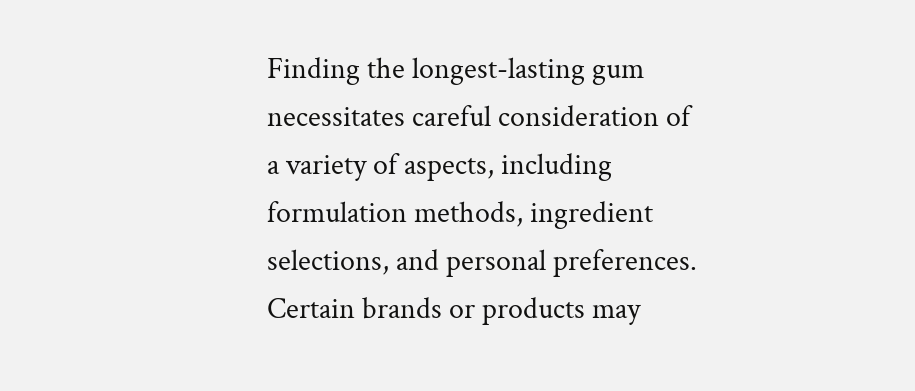Finding the longest-lasting gum necessitates careful consideration of a variety of aspects, including formulation methods, ingredient selections, and personal preferences. Certain brands or products may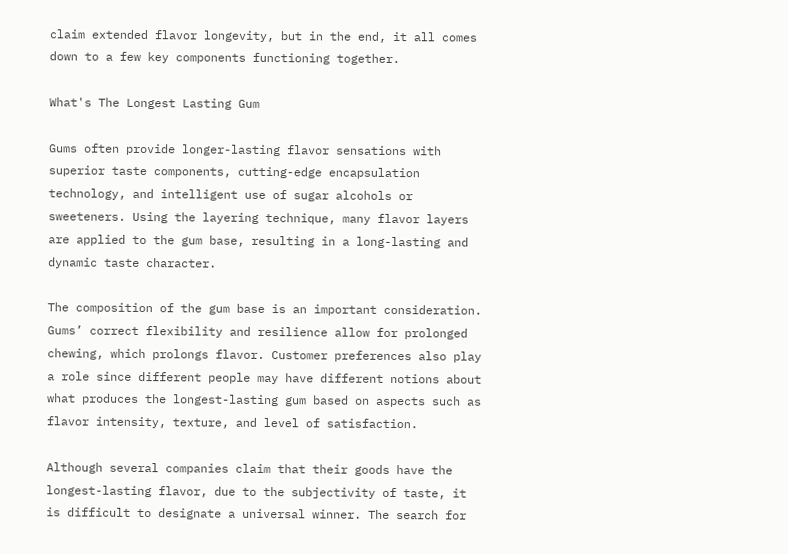claim extended flavor longevity, but in the end, it all comes down to a few key components functioning together.

What's The Longest Lasting Gum

Gums often provide longer-lasting flavor sensations with superior taste components, cutting-edge encapsulation technology, and intelligent use of sugar alcohols or sweeteners. Using the layering technique, many flavor layers are applied to the gum base, resulting in a long-lasting and dynamic taste character.

The composition of the gum base is an important consideration. Gums’ correct flexibility and resilience allow for prolonged chewing, which prolongs flavor. Customer preferences also play a role since different people may have different notions about what produces the longest-lasting gum based on aspects such as flavor intensity, texture, and level of satisfaction.

Although several companies claim that their goods have the longest-lasting flavor, due to the subjectivity of taste, it is difficult to designate a universal winner. The search for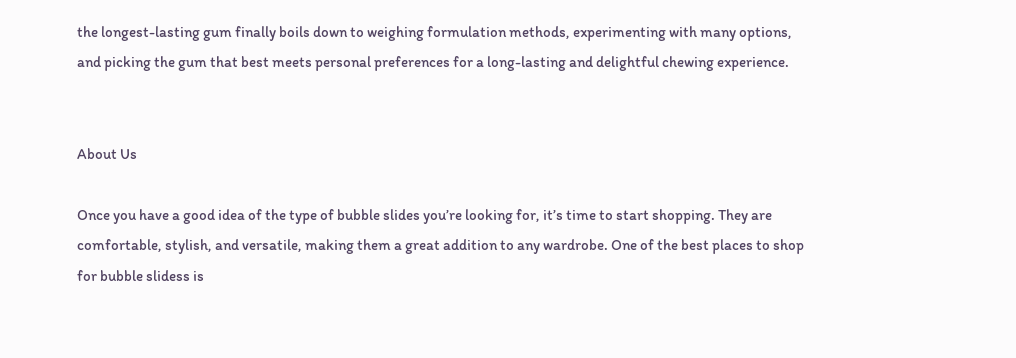the longest-lasting gum finally boils down to weighing formulation methods, experimenting with many options, and picking the gum that best meets personal preferences for a long-lasting and delightful chewing experience.


About Us

Once you have a good idea of the type of bubble slides you’re looking for, it’s time to start shopping. They are comfortable, stylish, and versatile, making them a great addition to any wardrobe. One of the best places to shop for bubble slidess is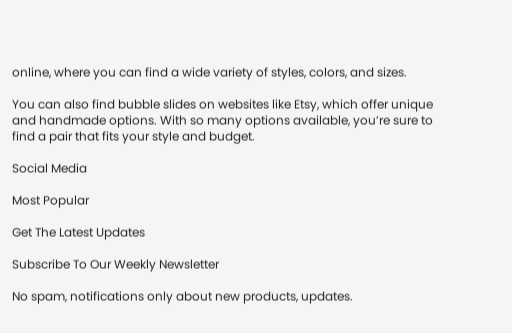online, where you can find a wide variety of styles, colors, and sizes.

You can also find bubble slides on websites like Etsy, which offer unique and handmade options. With so many options available, you’re sure to find a pair that fits your style and budget.

Social Media

Most Popular

Get The Latest Updates

Subscribe To Our Weekly Newsletter

No spam, notifications only about new products, updates.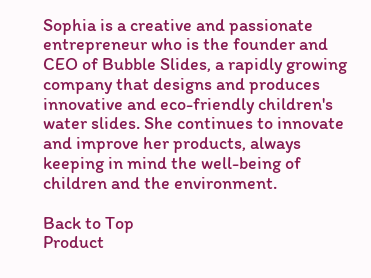Sophia is a creative and passionate entrepreneur who is the founder and CEO of Bubble Slides, a rapidly growing company that designs and produces innovative and eco-friendly children's water slides. She continues to innovate and improve her products, always keeping in mind the well-being of children and the environment.

Back to Top
Product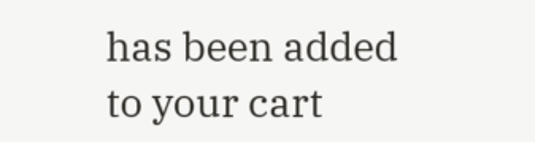has been added to your cart